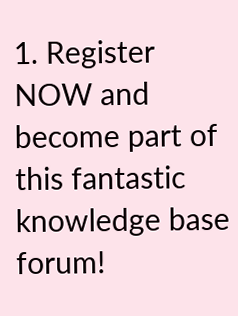1. Register NOW and become part of this fantastic knowledge base forum!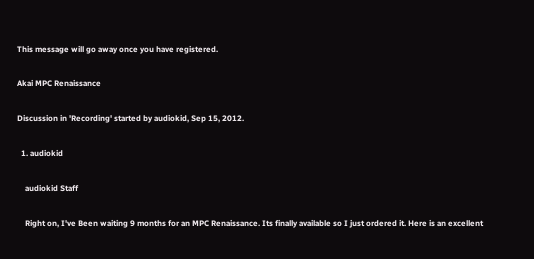This message will go away once you have registered.

Akai MPC Renaissance

Discussion in 'Recording' started by audiokid, Sep 15, 2012.

  1. audiokid

    audiokid Staff

    Right on, I've Been waiting 9 months for an MPC Renaissance. Its finally available so I just ordered it. Here is an excellent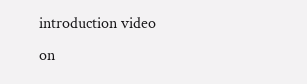introduction video on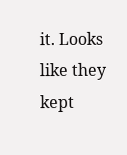it. Looks like they kept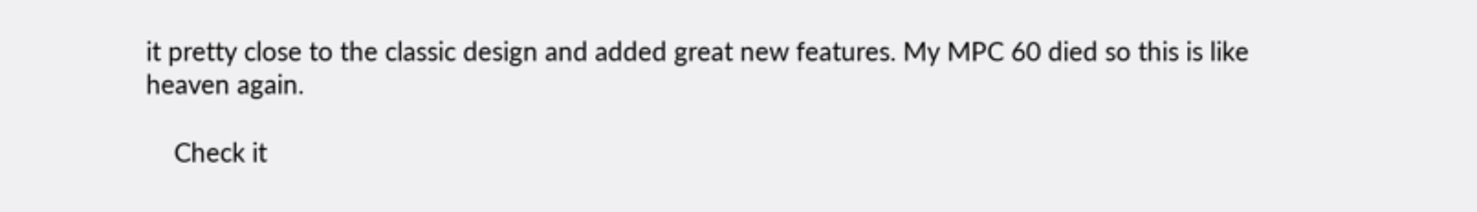it pretty close to the classic design and added great new features. My MPC 60 died so this is like heaven again.

    Check it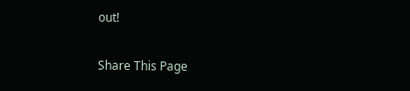out!


Share This Page